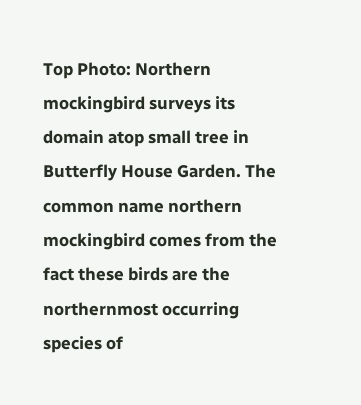Top Photo: Northern mockingbird surveys its domain atop small tree in Butterfly House Garden. The common name northern mockingbird comes from the fact these birds are the northernmost occurring species of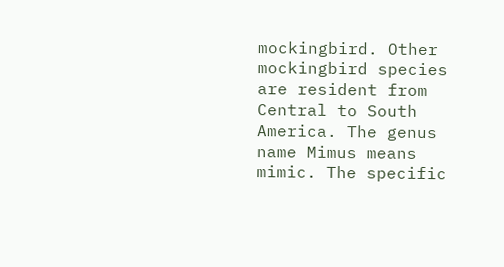mockingbird. Other mockingbird species are resident from Central to South America. The genus name Mimus means mimic. The specific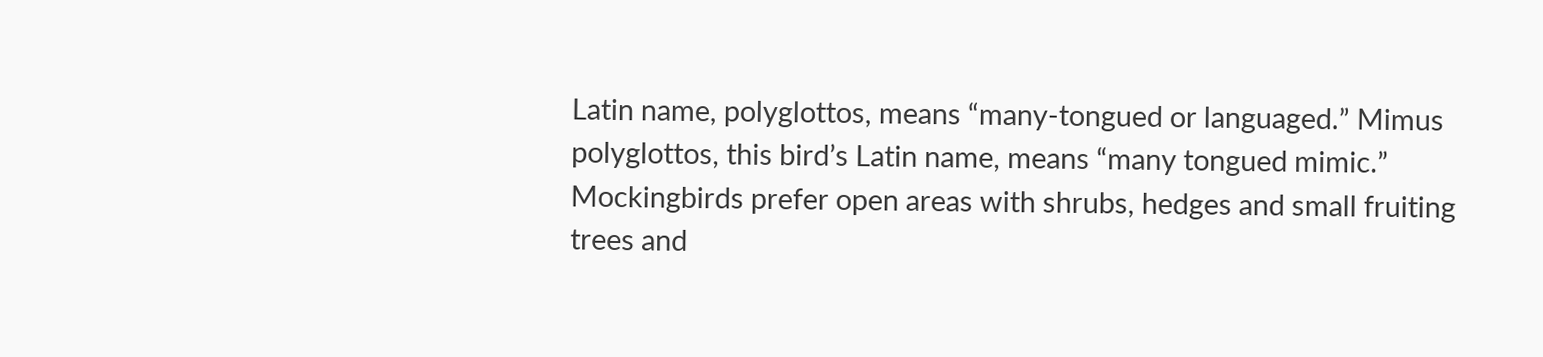Latin name, polyglottos, means “many-tongued or languaged.” Mimus polyglottos, this bird’s Latin name, means “many tongued mimic.” Mockingbirds prefer open areas with shrubs, hedges and small fruiting trees and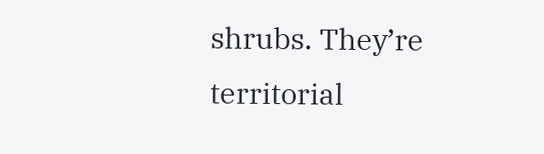shrubs. They’re territorial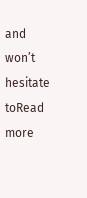and won’t hesitate toRead more